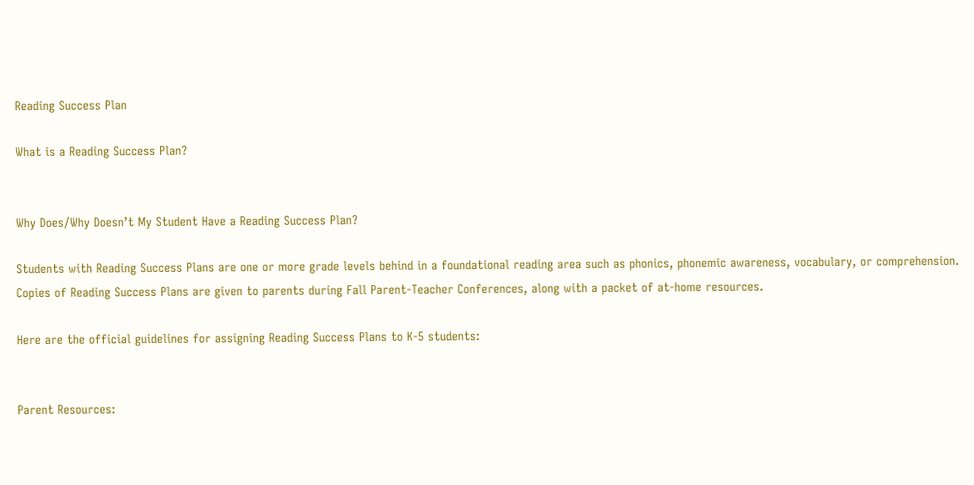Reading Success Plan

What is a Reading Success Plan?


Why Does/Why Doesn’t My Student Have a Reading Success Plan?

Students with Reading Success Plans are one or more grade levels behind in a foundational reading area such as phonics, phonemic awareness, vocabulary, or comprehension. Copies of Reading Success Plans are given to parents during Fall Parent-Teacher Conferences, along with a packet of at-home resources.

Here are the official guidelines for assigning Reading Success Plans to K-5 students:


Parent Resources: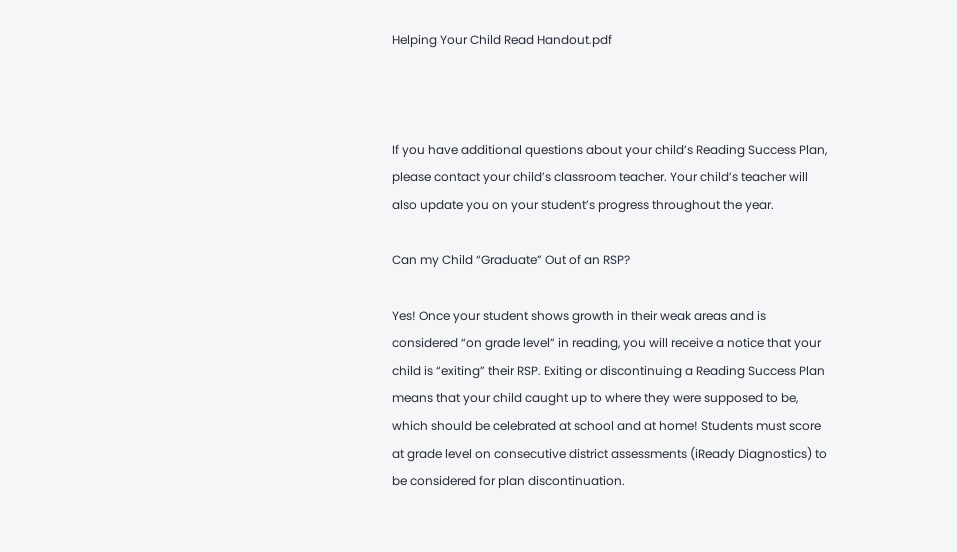Helping Your Child Read Handout.pdf



If you have additional questions about your child’s Reading Success Plan, please contact your child’s classroom teacher. Your child’s teacher will also update you on your student’s progress throughout the year.

Can my Child “Graduate” Out of an RSP?

Yes! Once your student shows growth in their weak areas and is considered “on grade level” in reading, you will receive a notice that your child is “exiting” their RSP. Exiting or discontinuing a Reading Success Plan means that your child caught up to where they were supposed to be, which should be celebrated at school and at home! Students must score at grade level on consecutive district assessments (iReady Diagnostics) to be considered for plan discontinuation.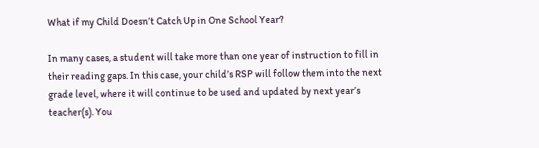What if my Child Doesn’t Catch Up in One School Year?

In many cases, a student will take more than one year of instruction to fill in their reading gaps. In this case, your child’s RSP will follow them into the next grade level, where it will continue to be used and updated by next year’s teacher(s). You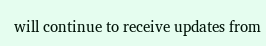will continue to receive updates from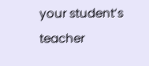your student’s teacher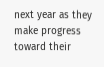next year as they make progress toward their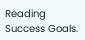Reading Success Goals.